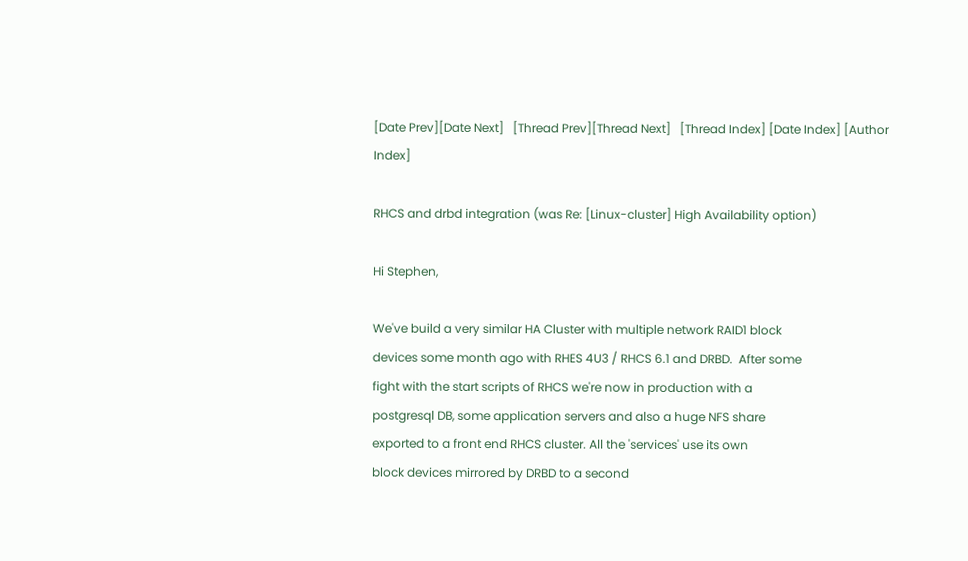[Date Prev][Date Next]   [Thread Prev][Thread Next]   [Thread Index] [Date Index] [Author Index]

RHCS and drbd integration (was Re: [Linux-cluster] High Availability option)

Hi Stephen,

We've build a very similar HA Cluster with multiple network RAID1 block
devices some month ago with RHES 4U3 / RHCS 6.1 and DRBD.  After some
fight with the start scripts of RHCS we're now in production with a
postgresql DB, some application servers and also a huge NFS share
exported to a front end RHCS cluster. All the 'services' use its own
block devices mirrored by DRBD to a second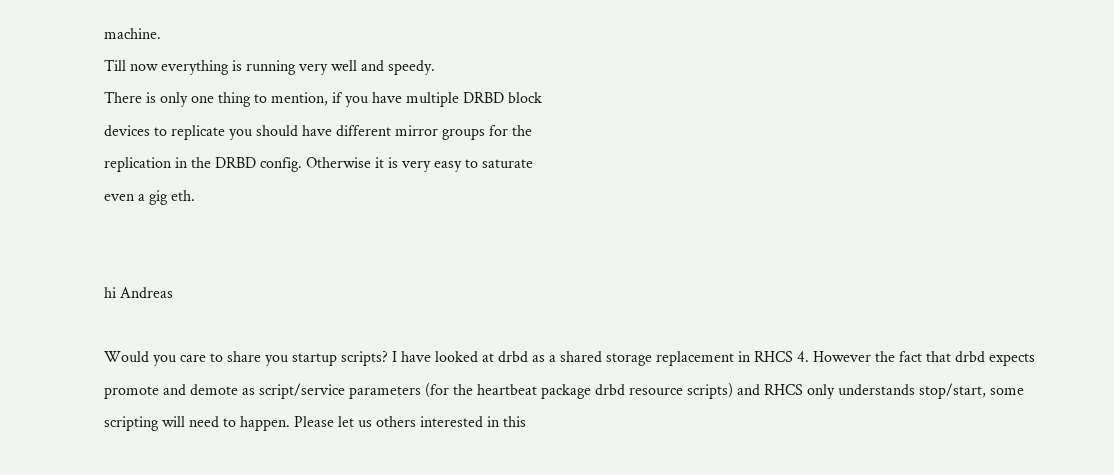machine.
Till now everything is running very well and speedy.
There is only one thing to mention, if you have multiple DRBD block
devices to replicate you should have different mirror groups for the
replication in the DRBD config. Otherwise it is very easy to saturate
even a gig eth.


hi Andreas

Would you care to share you startup scripts? I have looked at drbd as a shared storage replacement in RHCS 4. However the fact that drbd expects promote and demote as script/service parameters (for the heartbeat package drbd resource scripts) and RHCS only understands stop/start, some scripting will need to happen. Please let us others interested in this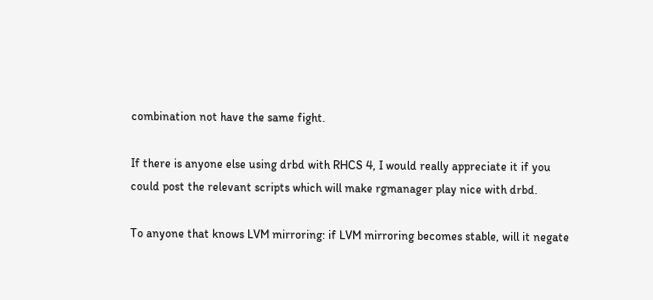combination not have the same fight.

If there is anyone else using drbd with RHCS 4, I would really appreciate it if you could post the relevant scripts which will make rgmanager play nice with drbd.

To anyone that knows LVM mirroring: if LVM mirroring becomes stable, will it negate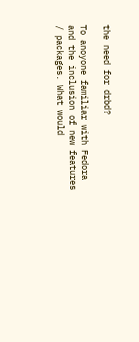the need for drbd?

To anoyone familiar with Fedora and the inclusion of new features / packages. What would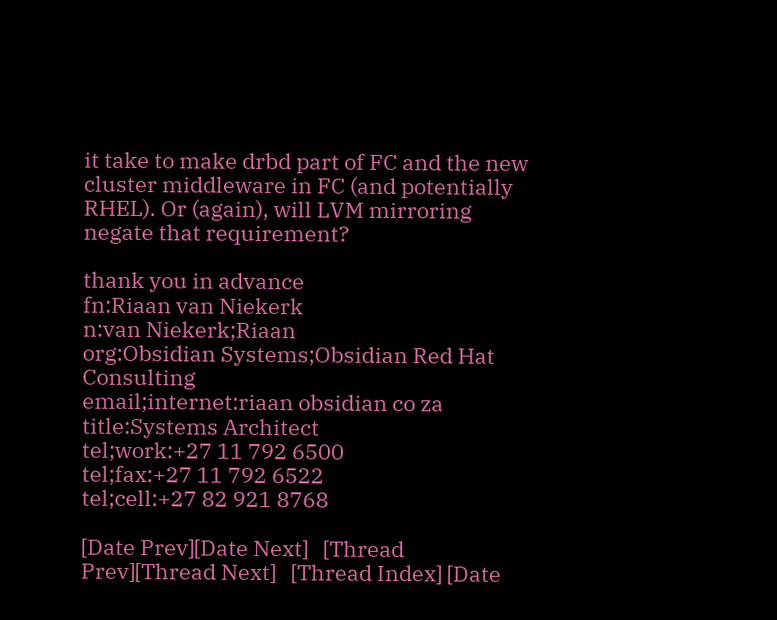it take to make drbd part of FC and the new cluster middleware in FC (and potentially RHEL). Or (again), will LVM mirroring negate that requirement?

thank you in advance
fn:Riaan van Niekerk
n:van Niekerk;Riaan
org:Obsidian Systems;Obsidian Red Hat Consulting
email;internet:riaan obsidian co za
title:Systems Architect
tel;work:+27 11 792 6500
tel;fax:+27 11 792 6522
tel;cell:+27 82 921 8768

[Date Prev][Date Next]   [Thread Prev][Thread Next]   [Thread Index] [Date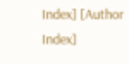Index] [Author Index]